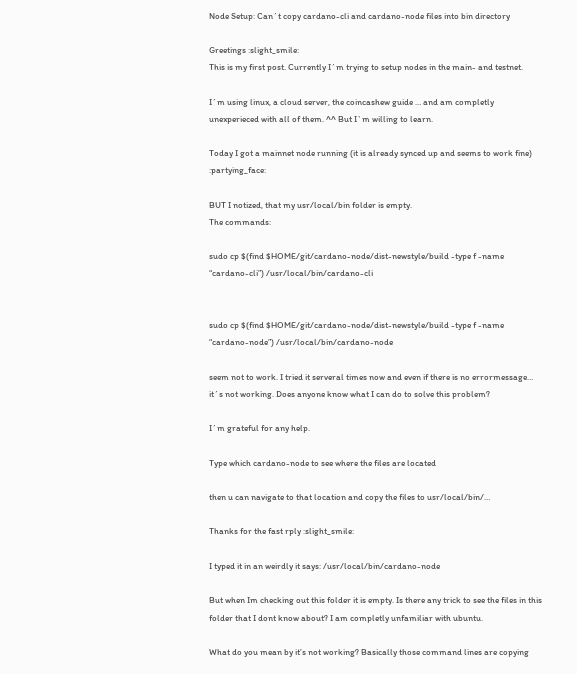Node Setup: Can´t copy cardano-cli and cardano-node files into bin directory

Greetings :slight_smile:
This is my first post. Currently I´m trying to setup nodes in the main- and testnet.

I´m using linux, a cloud server, the coincashew guide … and am completly unexperieced with all of them. ^^ But I`m willing to learn.

Today I got a mainnet node running (it is already synced up and seems to work fine) :partying_face:

BUT I notized, that my usr/local/bin folder is empty.
The commands:

sudo cp $(find $HOME/git/cardano-node/dist-newstyle/build -type f -name “cardano-cli”) /usr/local/bin/cardano-cli


sudo cp $(find $HOME/git/cardano-node/dist-newstyle/build -type f -name “cardano-node”) /usr/local/bin/cardano-node

seem not to work. I tried it serveral times now and even if there is no errormessage… it´s not working. Does anyone know what I can do to solve this problem?

I´m grateful for any help.

Type which cardano-node to see where the files are located

then u can navigate to that location and copy the files to usr/local/bin/…

Thanks for the fast rply :slight_smile:

I typed it in an weirdly it says: /usr/local/bin/cardano-node

But when Im checking out this folder it is empty. Is there any trick to see the files in this folder that I dont know about? I am completly unfamiliar with ubuntu.

What do you mean by it’s not working? Basically those command lines are copying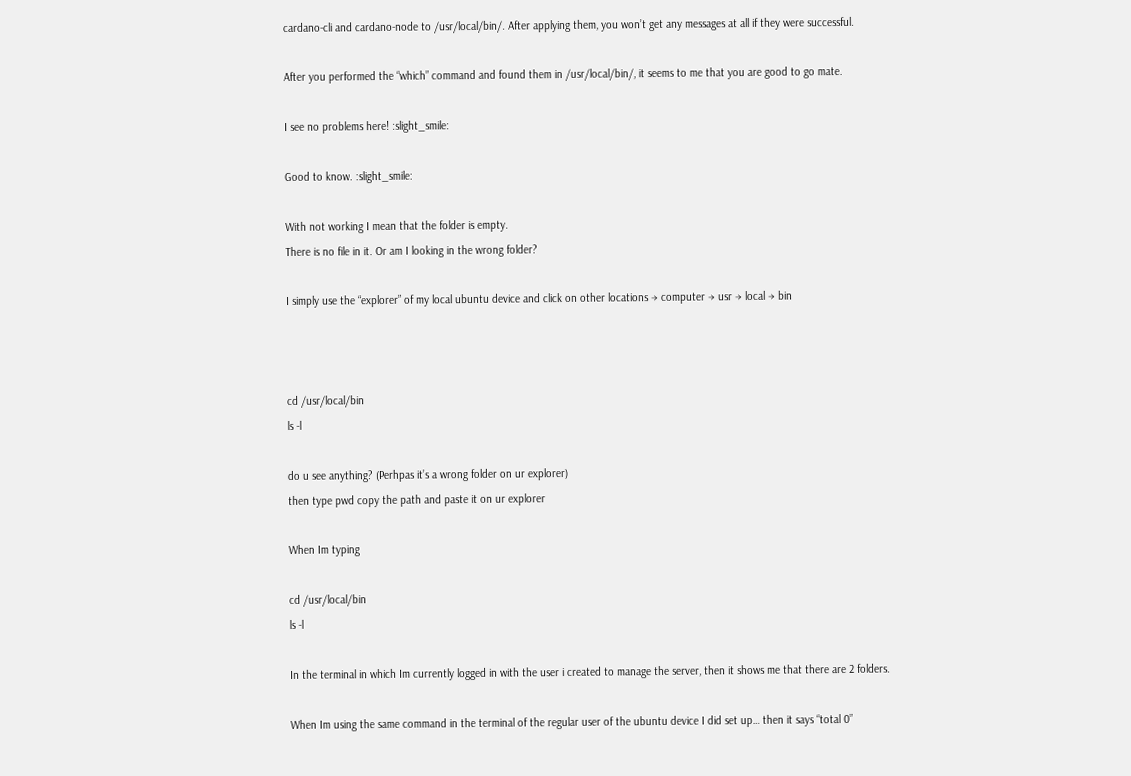cardano-cli and cardano-node to /usr/local/bin/. After applying them, you won’t get any messages at all if they were successful.

After you performed the “which” command and found them in /usr/local/bin/, it seems to me that you are good to go mate.

I see no problems here! :slight_smile:

Good to know. :slight_smile:

With not working I mean that the folder is empty.
There is no file in it. Or am I looking in the wrong folder?

I simply use the “explorer” of my local ubuntu device and click on other locations → computer → usr → local → bin



cd /usr/local/bin
ls -l

do u see anything? (Perhpas it’s a wrong folder on ur explorer)
then type pwd copy the path and paste it on ur explorer

When Im typing

cd /usr/local/bin
ls -l

In the terminal in which Im currently logged in with the user i created to manage the server, then it shows me that there are 2 folders.

When Im using the same command in the terminal of the regular user of the ubuntu device I did set up… then it says “total 0”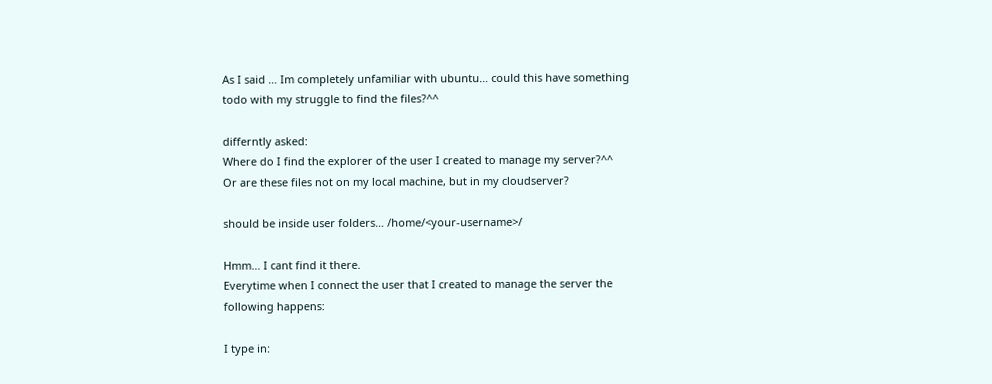As I said … Im completely unfamiliar with ubuntu… could this have something todo with my struggle to find the files?^^

differntly asked:
Where do I find the explorer of the user I created to manage my server?^^
Or are these files not on my local machine, but in my cloudserver?

should be inside user folders… /home/<your-username>/

Hmm… I cant find it there.
Everytime when I connect the user that I created to manage the server the following happens:

I type in: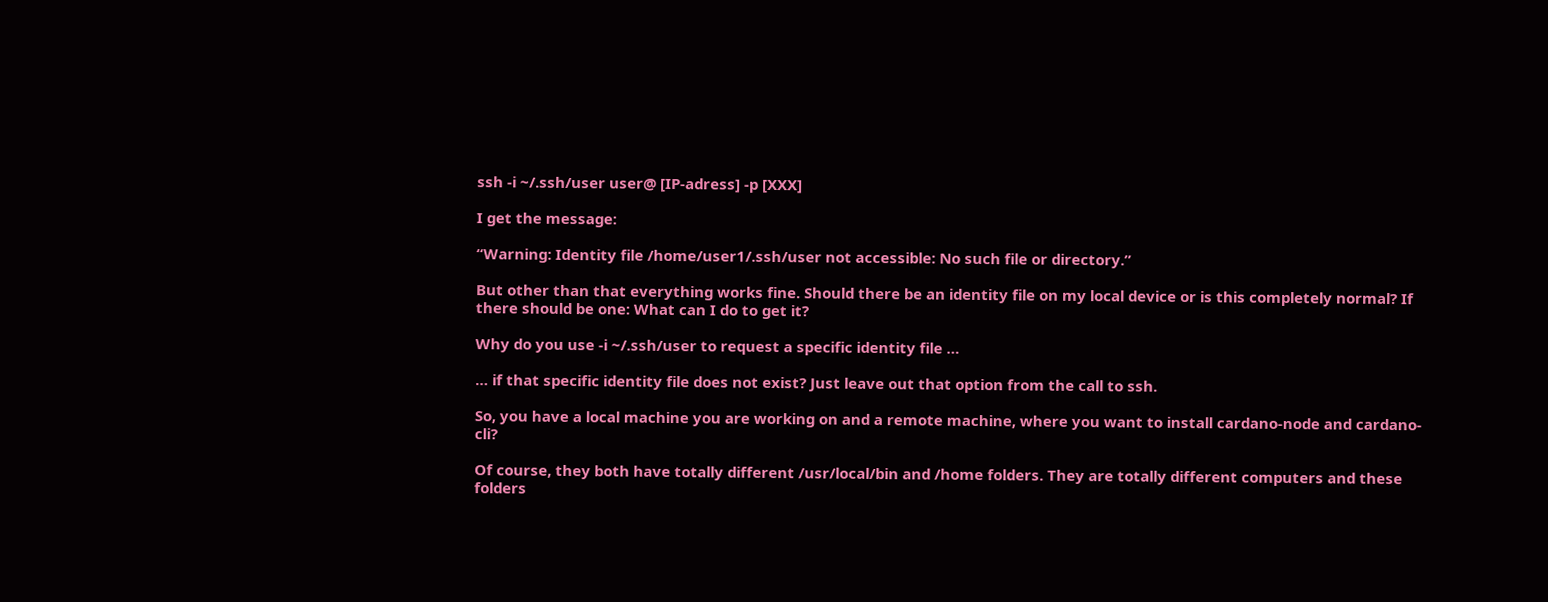ssh -i ~/.ssh/user user@ [IP-adress] -p [XXX]

I get the message:

“Warning: Identity file /home/user1/.ssh/user not accessible: No such file or directory.”

But other than that everything works fine. Should there be an identity file on my local device or is this completely normal? If there should be one: What can I do to get it?

Why do you use -i ~/.ssh/user to request a specific identity file …

… if that specific identity file does not exist? Just leave out that option from the call to ssh.

So, you have a local machine you are working on and a remote machine, where you want to install cardano-node and cardano-cli?

Of course, they both have totally different /usr/local/bin and /home folders. They are totally different computers and these folders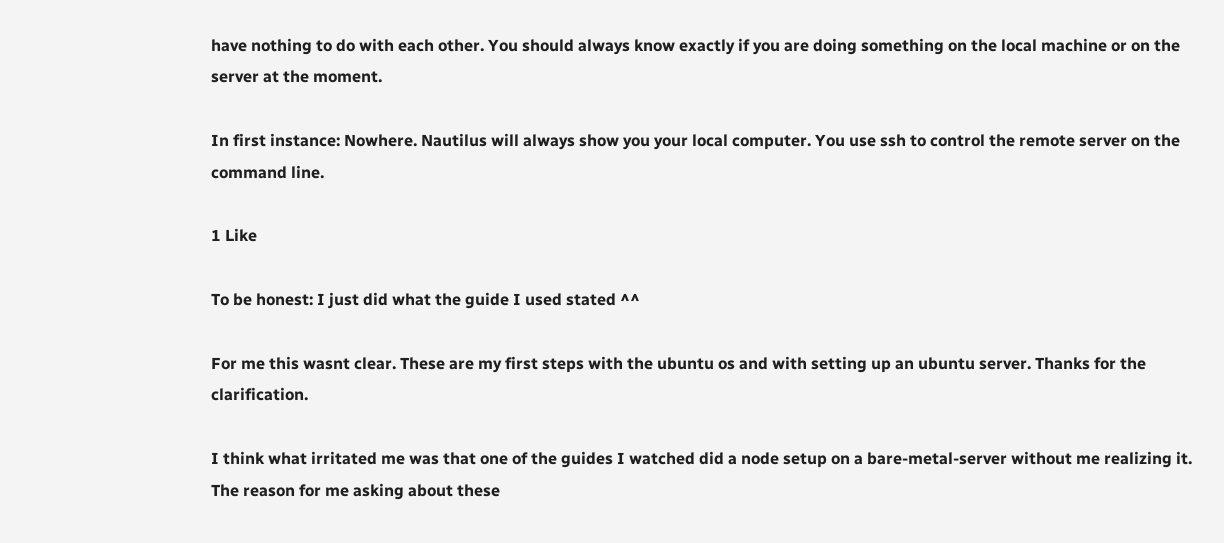have nothing to do with each other. You should always know exactly if you are doing something on the local machine or on the server at the moment.

In first instance: Nowhere. Nautilus will always show you your local computer. You use ssh to control the remote server on the command line.

1 Like

To be honest: I just did what the guide I used stated ^^

For me this wasnt clear. These are my first steps with the ubuntu os and with setting up an ubuntu server. Thanks for the clarification.

I think what irritated me was that one of the guides I watched did a node setup on a bare-metal-server without me realizing it.
The reason for me asking about these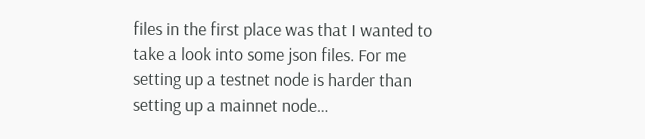files in the first place was that I wanted to take a look into some json files. For me setting up a testnet node is harder than setting up a mainnet node…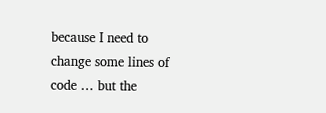because I need to change some lines of code … but the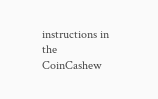instructions in the CoinCashew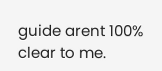guide arent 100% clear to me.